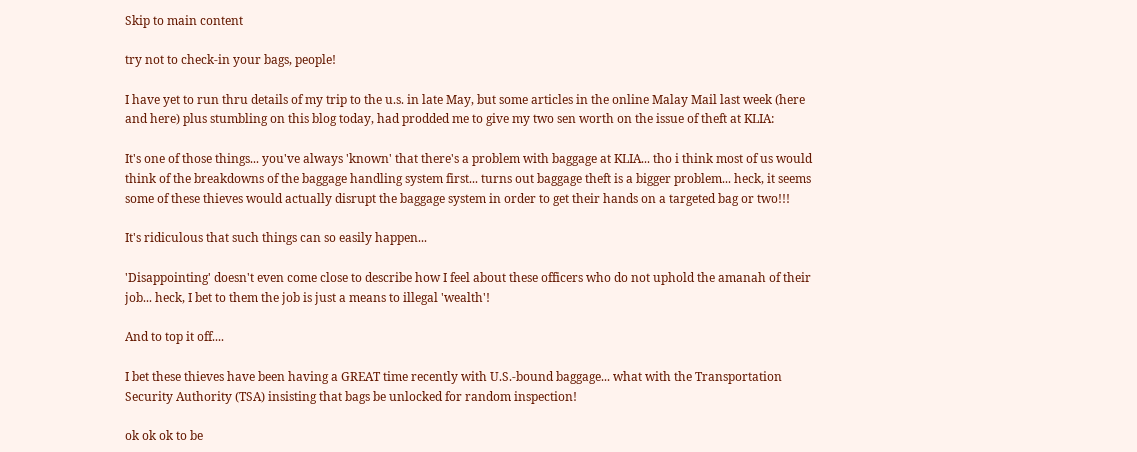Skip to main content

try not to check-in your bags, people!

I have yet to run thru details of my trip to the u.s. in late May, but some articles in the online Malay Mail last week (here and here) plus stumbling on this blog today, had prodded me to give my two sen worth on the issue of theft at KLIA:

It's one of those things... you've always 'known' that there's a problem with baggage at KLIA... tho i think most of us would think of the breakdowns of the baggage handling system first... turns out baggage theft is a bigger problem... heck, it seems some of these thieves would actually disrupt the baggage system in order to get their hands on a targeted bag or two!!!

It's ridiculous that such things can so easily happen...

'Disappointing' doesn't even come close to describe how I feel about these officers who do not uphold the amanah of their job... heck, I bet to them the job is just a means to illegal 'wealth'!

And to top it off....

I bet these thieves have been having a GREAT time recently with U.S.-bound baggage... what with the Transportation Security Authority (TSA) insisting that bags be unlocked for random inspection!

ok ok ok to be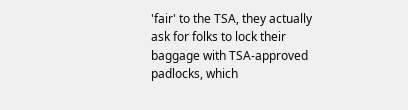'fair' to the TSA, they actually ask for folks to lock their baggage with TSA-approved padlocks, which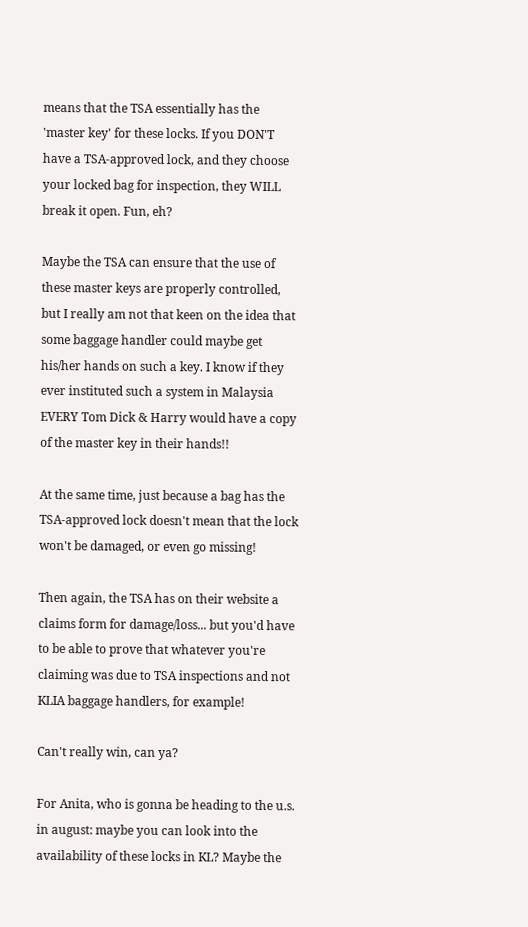means that the TSA essentially has the 'master key' for these locks. If you DON'T have a TSA-approved lock, and they choose your locked bag for inspection, they WILL break it open. Fun, eh?

Maybe the TSA can ensure that the use of these master keys are properly controlled, but I really am not that keen on the idea that some baggage handler could maybe get his/her hands on such a key. I know if they ever instituted such a system in Malaysia EVERY Tom Dick & Harry would have a copy of the master key in their hands!!

At the same time, just because a bag has the TSA-approved lock doesn't mean that the lock won't be damaged, or even go missing!

Then again, the TSA has on their website a claims form for damage/loss... but you'd have to be able to prove that whatever you're claiming was due to TSA inspections and not KLIA baggage handlers, for example!

Can't really win, can ya?

For Anita, who is gonna be heading to the u.s. in august: maybe you can look into the availability of these locks in KL? Maybe the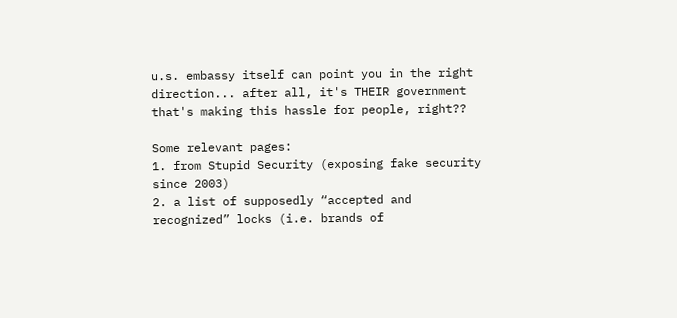u.s. embassy itself can point you in the right direction... after all, it's THEIR government that's making this hassle for people, right??

Some relevant pages:
1. from Stupid Security (exposing fake security since 2003)
2. a list of supposedly “accepted and recognized” locks (i.e. brands of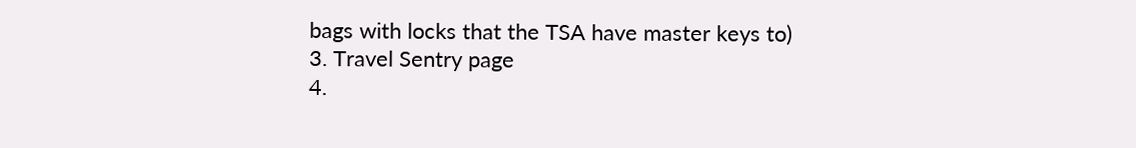bags with locks that the TSA have master keys to)
3. Travel Sentry page
4.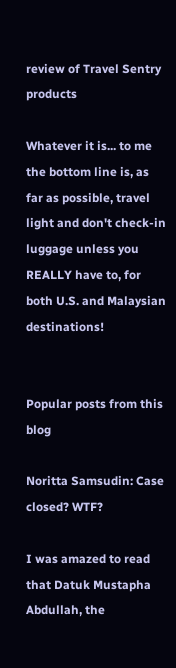review of Travel Sentry products

Whatever it is... to me the bottom line is, as far as possible, travel light and don't check-in luggage unless you REALLY have to, for both U.S. and Malaysian destinations!


Popular posts from this blog

Noritta Samsudin: Case closed? WTF?

I was amazed to read that Datuk Mustapha Abdullah, the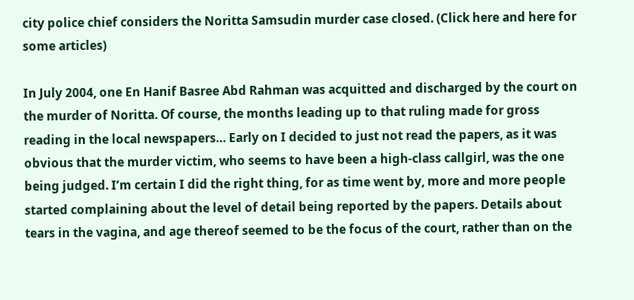city police chief considers the Noritta Samsudin murder case closed. (Click here and here for some articles)

In July 2004, one En Hanif Basree Abd Rahman was acquitted and discharged by the court on the murder of Noritta. Of course, the months leading up to that ruling made for gross reading in the local newspapers… Early on I decided to just not read the papers, as it was obvious that the murder victim, who seems to have been a high-class callgirl, was the one being judged. I’m certain I did the right thing, for as time went by, more and more people started complaining about the level of detail being reported by the papers. Details about tears in the vagina, and age thereof seemed to be the focus of the court, rather than on the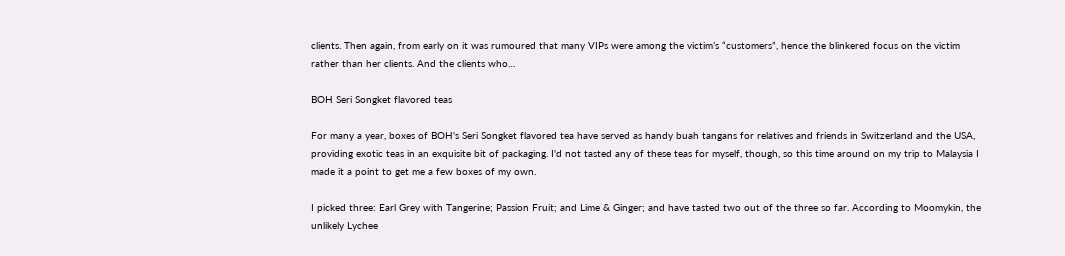clients. Then again, from early on it was rumoured that many VIPs were among the victim’s “customers”, hence the blinkered focus on the victim rather than her clients. And the clients who…

BOH Seri Songket flavored teas

For many a year, boxes of BOH's Seri Songket flavored tea have served as handy buah tangans for relatives and friends in Switzerland and the USA, providing exotic teas in an exquisite bit of packaging. I'd not tasted any of these teas for myself, though, so this time around on my trip to Malaysia I made it a point to get me a few boxes of my own.

I picked three: Earl Grey with Tangerine; Passion Fruit; and Lime & Ginger; and have tasted two out of the three so far. According to Moomykin, the unlikely Lychee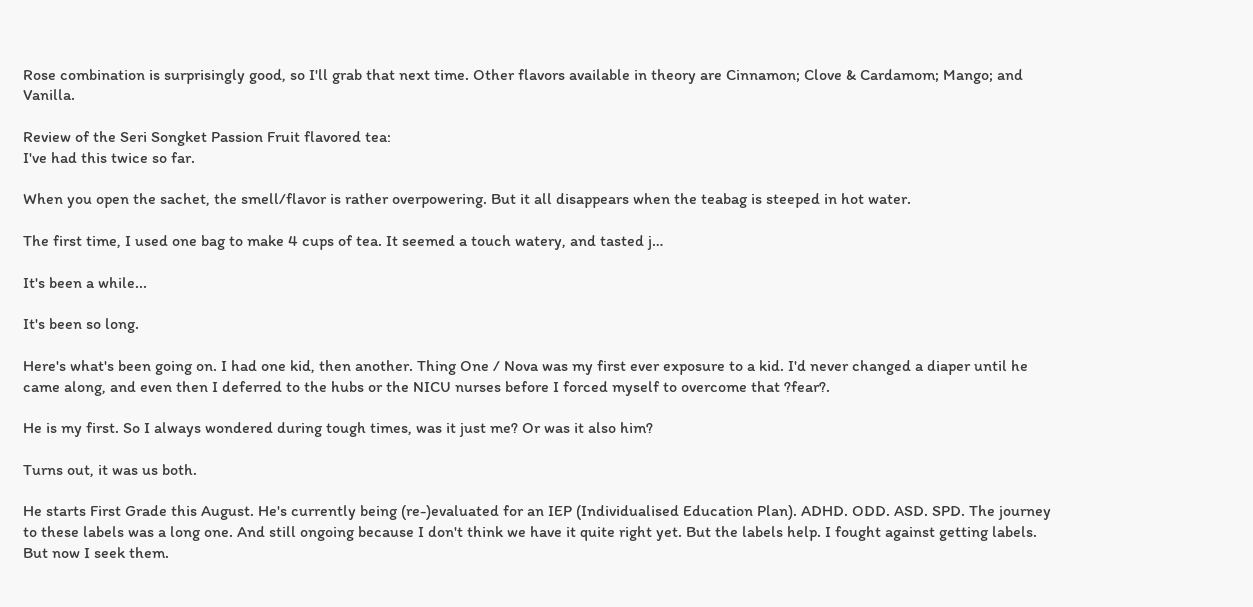Rose combination is surprisingly good, so I'll grab that next time. Other flavors available in theory are Cinnamon; Clove & Cardamom; Mango; and Vanilla.

Review of the Seri Songket Passion Fruit flavored tea:
I've had this twice so far.

When you open the sachet, the smell/flavor is rather overpowering. But it all disappears when the teabag is steeped in hot water.

The first time, I used one bag to make 4 cups of tea. It seemed a touch watery, and tasted j…

It's been a while...

It's been so long.

Here's what's been going on. I had one kid, then another. Thing One / Nova was my first ever exposure to a kid. I'd never changed a diaper until he came along, and even then I deferred to the hubs or the NICU nurses before I forced myself to overcome that ?fear?.

He is my first. So I always wondered during tough times, was it just me? Or was it also him?

Turns out, it was us both.

He starts First Grade this August. He's currently being (re-)evaluated for an IEP (Individualised Education Plan). ADHD. ODD. ASD. SPD. The journey to these labels was a long one. And still ongoing because I don't think we have it quite right yet. But the labels help. I fought against getting labels. But now I seek them.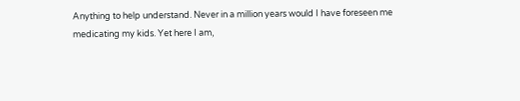Anything to help understand. Never in a million years would I have foreseen me medicating my kids. Yet here I am,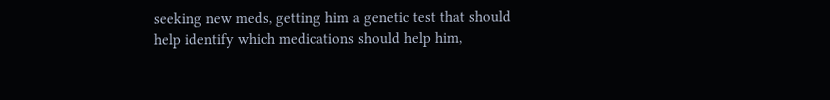seeking new meds, getting him a genetic test that should help identify which medications should help him,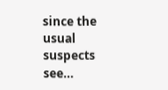since the usual suspects see…